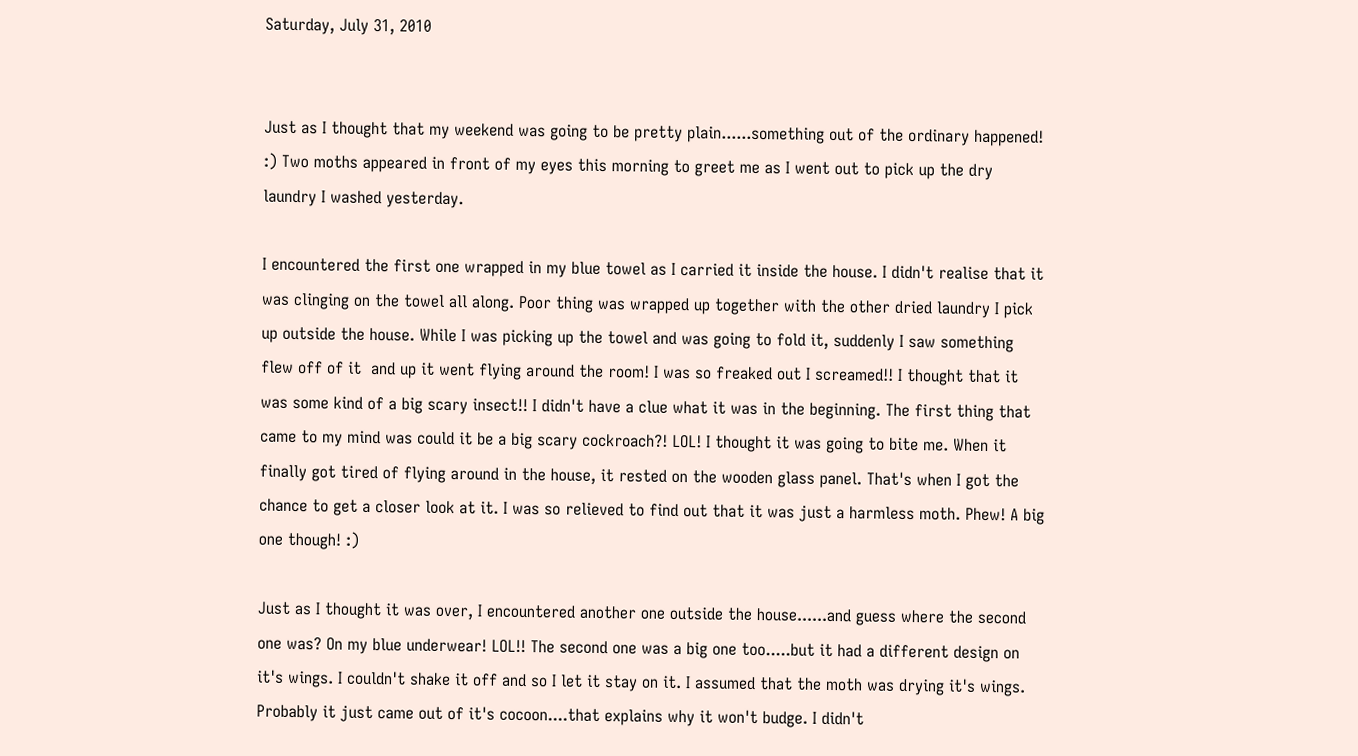Saturday, July 31, 2010


Just as I thought that my weekend was going to be pretty plain......something out of the ordinary happened! :) Two moths appeared in front of my eyes this morning to greet me as I went out to pick up the dry laundry I washed yesterday.

I encountered the first one wrapped in my blue towel as I carried it inside the house. I didn't realise that it was clinging on the towel all along. Poor thing was wrapped up together with the other dried laundry I pick up outside the house. While I was picking up the towel and was going to fold it, suddenly I saw something flew off of it  and up it went flying around the room! I was so freaked out I screamed!! I thought that it was some kind of a big scary insect!! I didn't have a clue what it was in the beginning. The first thing that came to my mind was could it be a big scary cockroach?! LOL! I thought it was going to bite me. When it finally got tired of flying around in the house, it rested on the wooden glass panel. That's when I got the chance to get a closer look at it. I was so relieved to find out that it was just a harmless moth. Phew! A big one though! :)

Just as I thought it was over, I encountered another one outside the house......and guess where the second one was? On my blue underwear! LOL!! The second one was a big one too.....but it had a different design on it's wings. I couldn't shake it off and so I let it stay on it. I assumed that the moth was drying it's wings. Probably it just came out of it's cocoon....that explains why it won't budge. I didn't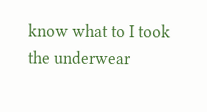know what to I took the underwear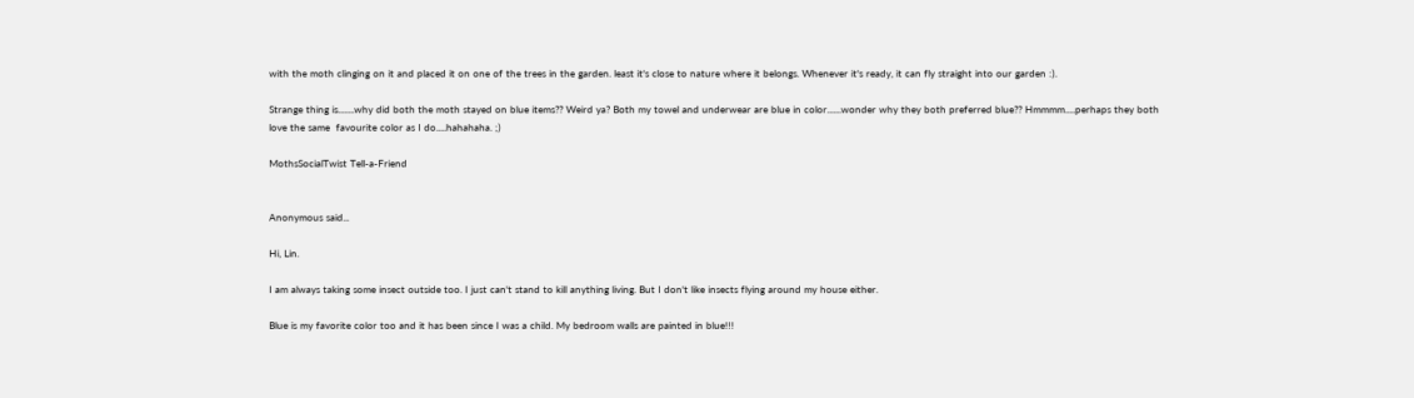with the moth clinging on it and placed it on one of the trees in the garden. least it's close to nature where it belongs. Whenever it's ready, it can fly straight into our garden :).

Strange thing is........why did both the moth stayed on blue items?? Weird ya? Both my towel and underwear are blue in color.......wonder why they both preferred blue?? Hmmmm.....perhaps they both love the same  favourite color as I do.....hahahaha. ;)

MothsSocialTwist Tell-a-Friend


Anonymous said...

Hi, Lin.

I am always taking some insect outside too. I just can't stand to kill anything living. But I don't like insects flying around my house either.

Blue is my favorite color too and it has been since I was a child. My bedroom walls are painted in blue!!!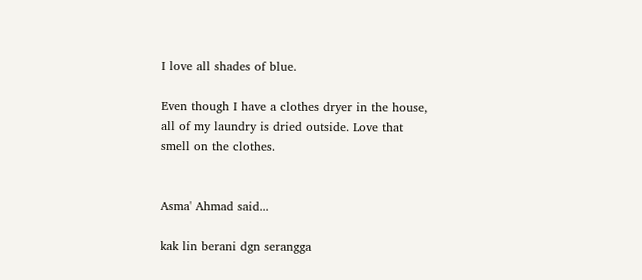I love all shades of blue.

Even though I have a clothes dryer in the house, all of my laundry is dried outside. Love that smell on the clothes.


Asma' Ahmad said...

kak lin berani dgn serangga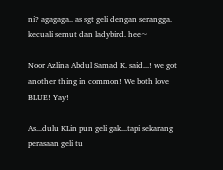ni? agagaga.. as sgt geli dengan serangga. kecuali semut dan ladybird. hee~

Noor Azlina Abdul Samad K. said...! we got another thing in common! We both love BLUE! Yay!

As...dulu KLin pun geli gak...tapi sekarang perasaan geli tu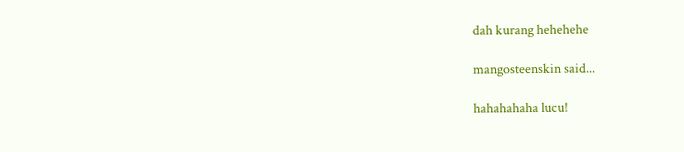dah kurang hehehehe

mangosteenskin said...

hahahahaha lucu!